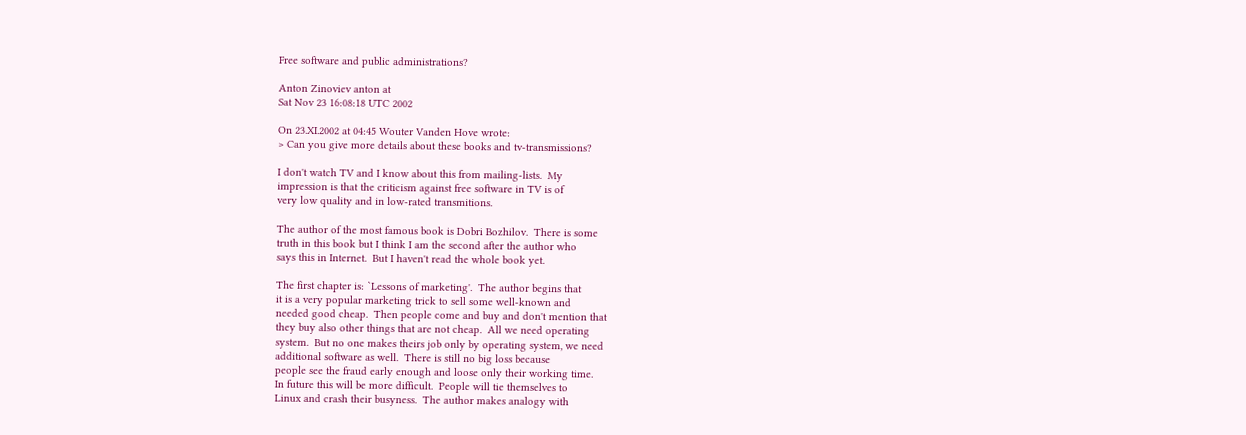Free software and public administrations?

Anton Zinoviev anton at
Sat Nov 23 16:08:18 UTC 2002

On 23.XI.2002 at 04:45 Wouter Vanden Hove wrote:
> Can you give more details about these books and tv-transmissions?

I don't watch TV and I know about this from mailing-lists.  My
impression is that the criticism against free software in TV is of
very low quality and in low-rated transmitions.

The author of the most famous book is Dobri Bozhilov.  There is some
truth in this book but I think I am the second after the author who
says this in Internet.  But I haven't read the whole book yet.

The first chapter is: `Lessons of marketing'.  The author begins that
it is a very popular marketing trick to sell some well-known and
needed good cheap.  Then people come and buy and don't mention that
they buy also other things that are not cheap.  All we need operating
system.  But no one makes theirs job only by operating system, we need
additional software as well.  There is still no big loss because
people see the fraud early enough and loose only their working time.
In future this will be more difficult.  People will tie themselves to
Linux and crash their busyness.  The author makes analogy with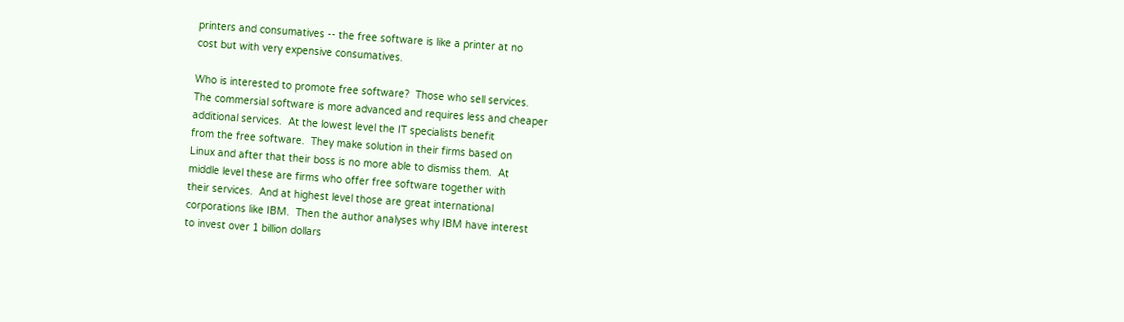printers and consumatives -- the free software is like a printer at no
cost but with very expensive consumatives.

Who is interested to promote free software?  Those who sell services.
The commersial software is more advanced and requires less and cheaper
additional services.  At the lowest level the IT specialists benefit
from the free software.  They make solution in their firms based on
Linux and after that their boss is no more able to dismiss them.  At
middle level these are firms who offer free software together with
their services.  And at highest level those are great international
corporations like IBM.  Then the author analyses why IBM have interest
to invest over 1 billion dollars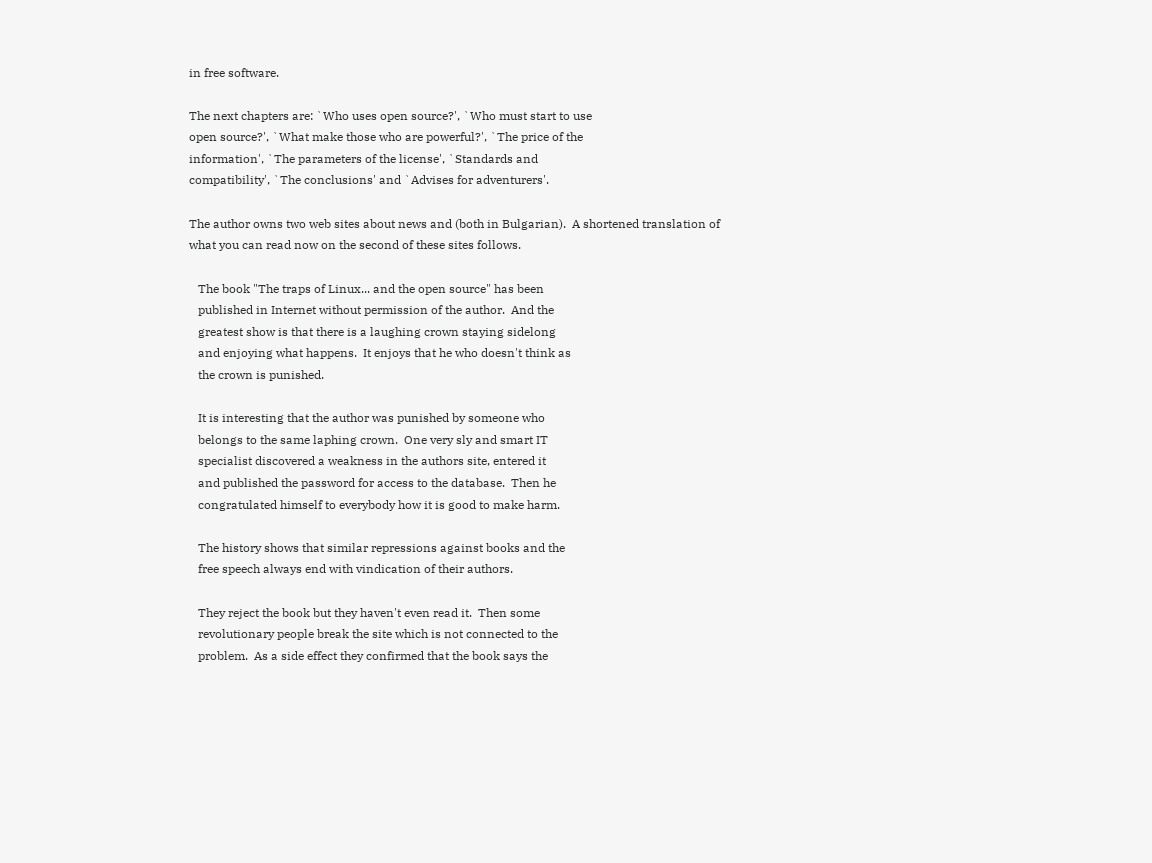in free software.

The next chapters are: `Who uses open source?', `Who must start to use
open source?', `What make those who are powerful?', `The price of the
information', `The parameters of the license', `Standards and
compatibility', `The conclusions' and `Advises for adventurers'.

The author owns two web sites about news and (both in Bulgarian).  A shortened translation of
what you can read now on the second of these sites follows.

   The book "The traps of Linux... and the open source" has been
   published in Internet without permission of the author.  And the
   greatest show is that there is a laughing crown staying sidelong
   and enjoying what happens.  It enjoys that he who doesn't think as
   the crown is punished.

   It is interesting that the author was punished by someone who
   belongs to the same laphing crown.  One very sly and smart IT
   specialist discovered a weakness in the authors site, entered it
   and published the password for access to the database.  Then he
   congratulated himself to everybody how it is good to make harm.

   The history shows that similar repressions against books and the
   free speech always end with vindication of their authors.

   They reject the book but they haven't even read it.  Then some
   revolutionary people break the site which is not connected to the
   problem.  As a side effect they confirmed that the book says the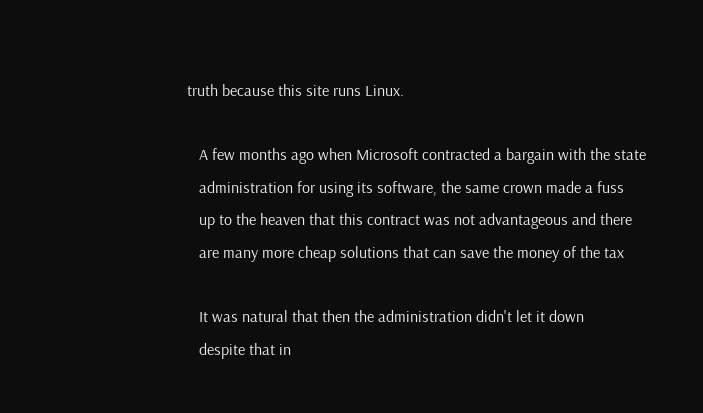truth because this site runs Linux.

   A few months ago when Microsoft contracted a bargain with the state
   administration for using its software, the same crown made a fuss
   up to the heaven that this contract was not advantageous and there
   are many more cheap solutions that can save the money of the tax

   It was natural that then the administration didn't let it down
   despite that in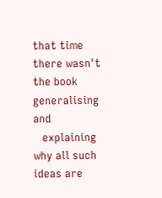that time there wasn't the book generalising and
   explaining why all such ideas are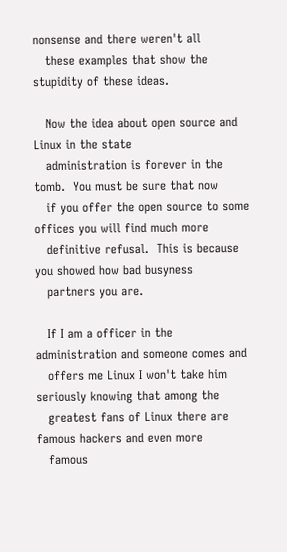nonsense and there weren't all
   these examples that show the stupidity of these ideas.

   Now the idea about open source and Linux in the state
   administration is forever in the tomb.  You must be sure that now
   if you offer the open source to some offices you will find much more
   definitive refusal.  This is because you showed how bad busyness
   partners you are.

   If I am a officer in the administration and someone comes and
   offers me Linux I won't take him seriously knowing that among the
   greatest fans of Linux there are famous hackers and even more
   famous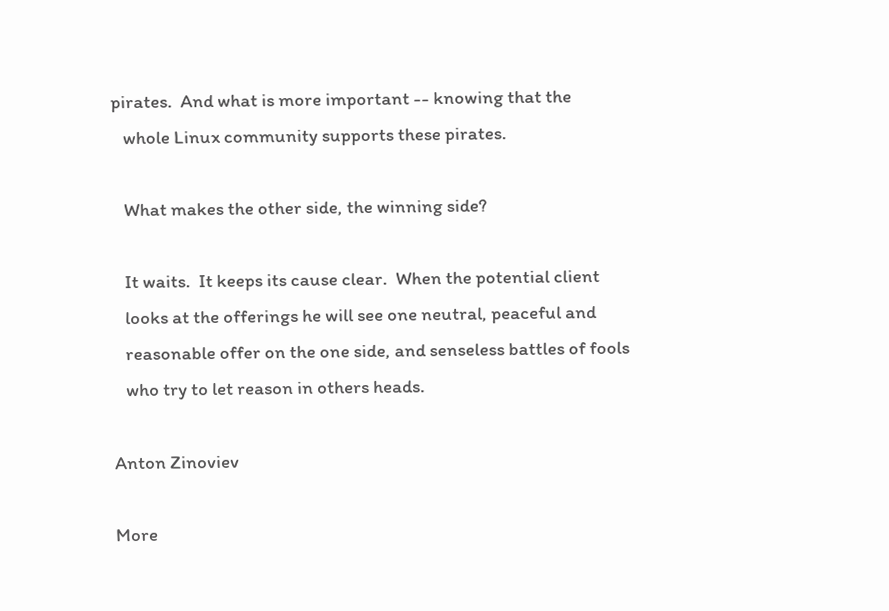pirates.  And what is more important -- knowing that the
   whole Linux community supports these pirates.

   What makes the other side, the winning side?

   It waits.  It keeps its cause clear.  When the potential client
   looks at the offerings he will see one neutral, peaceful and
   reasonable offer on the one side, and senseless battles of fools
   who try to let reason in others heads.

Anton Zinoviev

More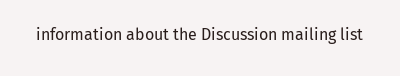information about the Discussion mailing list